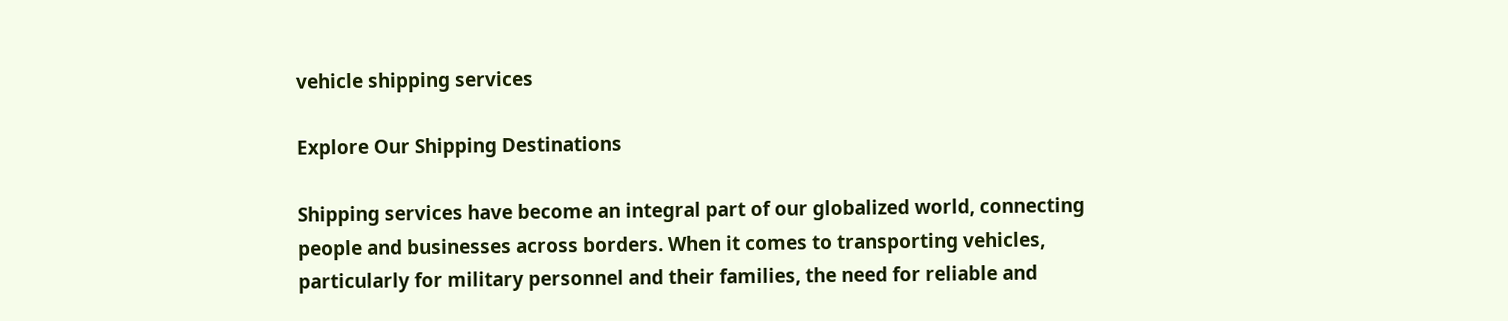vehicle shipping services

Explore Our Shipping Destinations

Shipping services have become an integral part of our globalized world, connecting people and businesses across borders. When it comes to transporting vehicles, particularly for military personnel and their families, the need for reliable and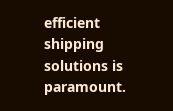efficient shipping solutions is paramount.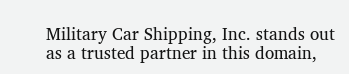Military Car Shipping, Inc. stands out as a trusted partner in this domain,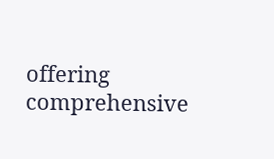offering comprehensive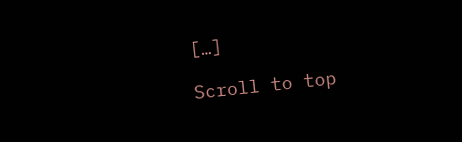[…]

Scroll to top